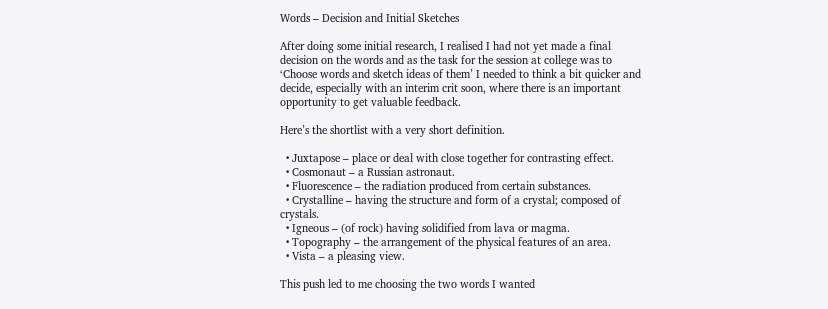Words – Decision and Initial Sketches

After doing some initial research, I realised I had not yet made a final decision on the words and as the task for the session at college was to ‘Choose words and sketch ideas of them’ I needed to think a bit quicker and decide, especially with an interim crit soon, where there is an important opportunity to get valuable feedback.

Here’s the shortlist with a very short definition.

  • Juxtapose – place or deal with close together for contrasting effect.
  • Cosmonaut – a Russian astronaut.
  • Fluorescence – the radiation produced from certain substances.
  • Crystalline – having the structure and form of a crystal; composed of crystals.
  • Igneous – (of rock) having solidified from lava or magma.
  • Topography – the arrangement of the physical features of an area.
  • Vista – a pleasing view.

This push led to me choosing the two words I wanted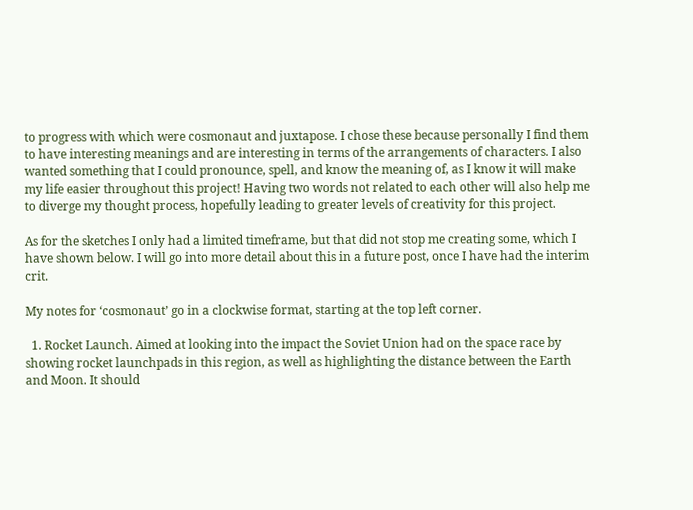to progress with which were cosmonaut and juxtapose. I chose these because personally I find them to have interesting meanings and are interesting in terms of the arrangements of characters. I also wanted something that I could pronounce, spell, and know the meaning of, as I know it will make my life easier throughout this project! Having two words not related to each other will also help me to diverge my thought process, hopefully leading to greater levels of creativity for this project.

As for the sketches I only had a limited timeframe, but that did not stop me creating some, which I have shown below. I will go into more detail about this in a future post, once I have had the interim crit.

My notes for ‘cosmonaut’ go in a clockwise format, starting at the top left corner.

  1. Rocket Launch. Aimed at looking into the impact the Soviet Union had on the space race by showing rocket launchpads in this region, as well as highlighting the distance between the Earth and Moon. It should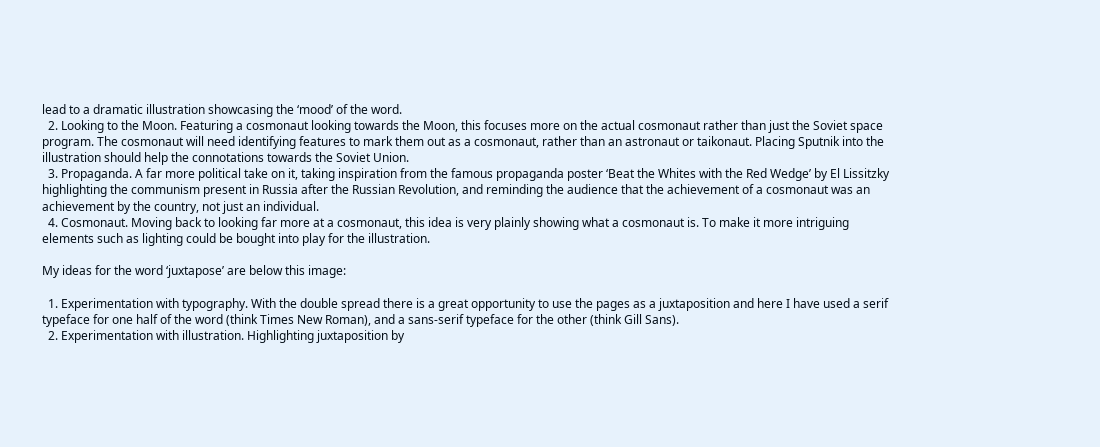lead to a dramatic illustration showcasing the ‘mood’ of the word.
  2. Looking to the Moon. Featuring a cosmonaut looking towards the Moon, this focuses more on the actual cosmonaut rather than just the Soviet space program. The cosmonaut will need identifying features to mark them out as a cosmonaut, rather than an astronaut or taikonaut. Placing Sputnik into the illustration should help the connotations towards the Soviet Union.
  3. Propaganda. A far more political take on it, taking inspiration from the famous propaganda poster ‘Beat the Whites with the Red Wedge’ by El Lissitzky highlighting the communism present in Russia after the Russian Revolution, and reminding the audience that the achievement of a cosmonaut was an achievement by the country, not just an individual.
  4. Cosmonaut. Moving back to looking far more at a cosmonaut, this idea is very plainly showing what a cosmonaut is. To make it more intriguing elements such as lighting could be bought into play for the illustration.

My ideas for the word ‘juxtapose’ are below this image:

  1. Experimentation with typography. With the double spread there is a great opportunity to use the pages as a juxtaposition and here I have used a serif typeface for one half of the word (think Times New Roman), and a sans-serif typeface for the other (think Gill Sans).
  2. Experimentation with illustration. Highlighting juxtaposition by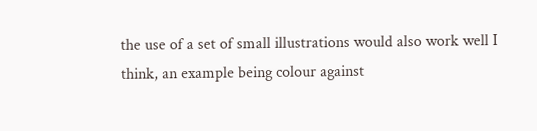the use of a set of small illustrations would also work well I think, an example being colour against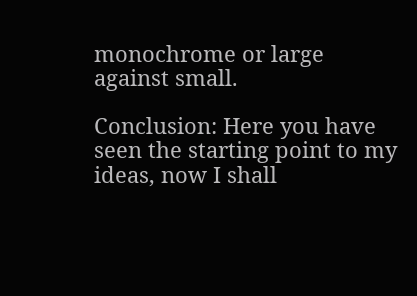monochrome or large against small.

Conclusion: Here you have seen the starting point to my ideas, now I shall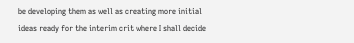be developing them as well as creating more initial ideas ready for the interim crit where I shall decide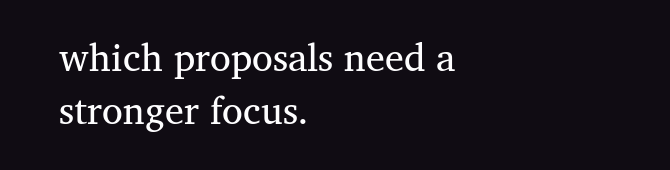which proposals need a stronger focus.